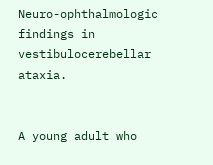Neuro-ophthalmologic findings in vestibulocerebellar ataxia.


A young adult who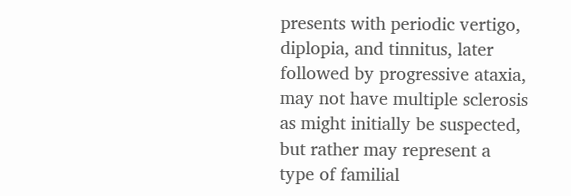presents with periodic vertigo, diplopia, and tinnitus, later followed by progressive ataxia, may not have multiple sclerosis as might initially be suspected, but rather may represent a type of familial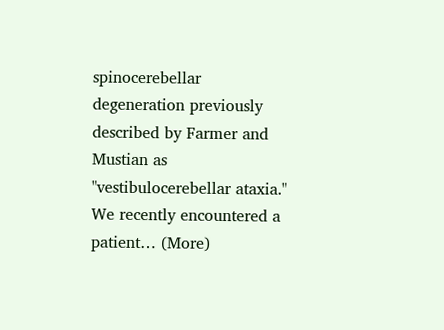spinocerebellar degeneration previously described by Farmer and Mustian as "vestibulocerebellar ataxia." We recently encountered a patient… (More)